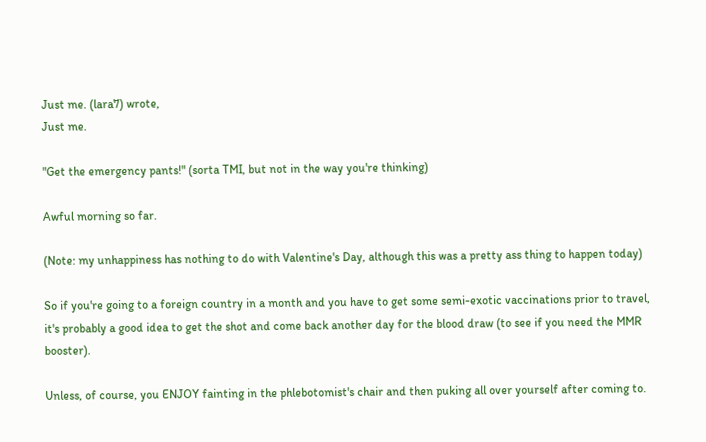Just me. (lara7) wrote,
Just me.

"Get the emergency pants!" (sorta TMI, but not in the way you're thinking)

Awful morning so far.

(Note: my unhappiness has nothing to do with Valentine's Day, although this was a pretty ass thing to happen today)

So if you're going to a foreign country in a month and you have to get some semi-exotic vaccinations prior to travel, it's probably a good idea to get the shot and come back another day for the blood draw (to see if you need the MMR booster).

Unless, of course, you ENJOY fainting in the phlebotomist's chair and then puking all over yourself after coming to.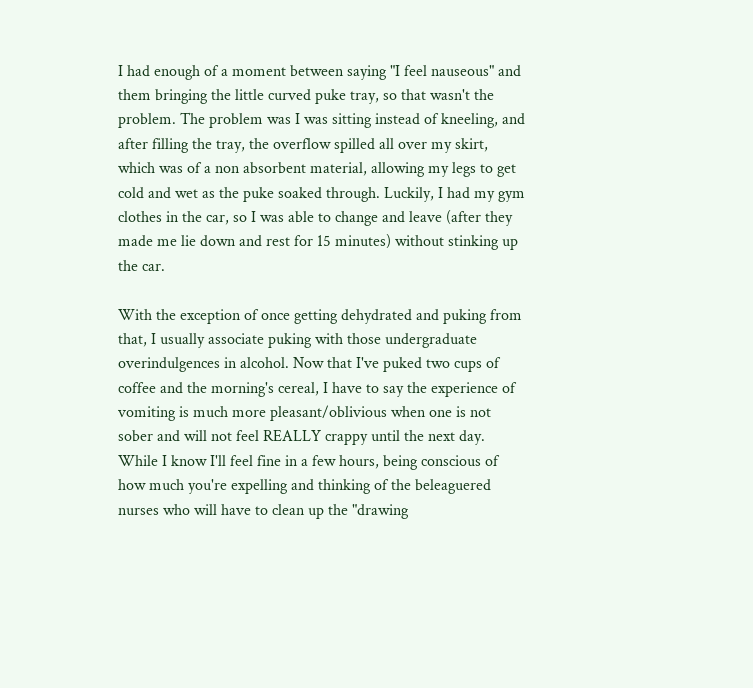I had enough of a moment between saying "I feel nauseous" and them bringing the little curved puke tray, so that wasn't the problem. The problem was I was sitting instead of kneeling, and after filling the tray, the overflow spilled all over my skirt, which was of a non absorbent material, allowing my legs to get cold and wet as the puke soaked through. Luckily, I had my gym clothes in the car, so I was able to change and leave (after they made me lie down and rest for 15 minutes) without stinking up the car.

With the exception of once getting dehydrated and puking from that, I usually associate puking with those undergraduate overindulgences in alcohol. Now that I've puked two cups of coffee and the morning's cereal, I have to say the experience of vomiting is much more pleasant/oblivious when one is not sober and will not feel REALLY crappy until the next day. While I know I'll feel fine in a few hours, being conscious of how much you're expelling and thinking of the beleaguered nurses who will have to clean up the "drawing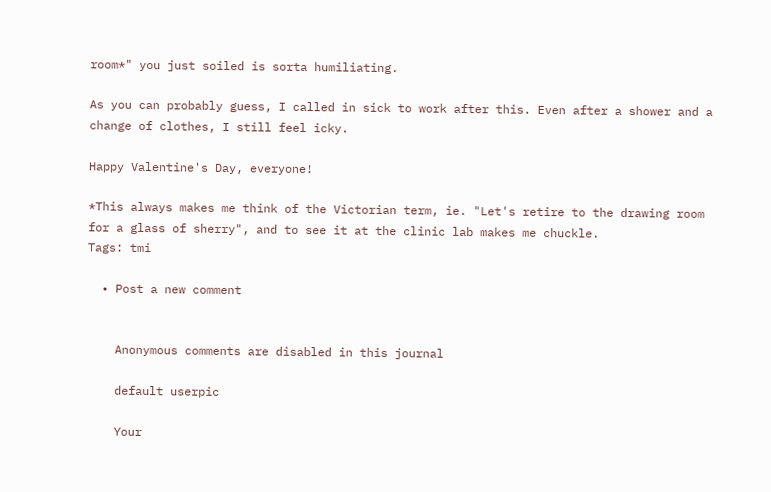room*" you just soiled is sorta humiliating.

As you can probably guess, I called in sick to work after this. Even after a shower and a change of clothes, I still feel icky.

Happy Valentine's Day, everyone!

*This always makes me think of the Victorian term, ie. "Let's retire to the drawing room for a glass of sherry", and to see it at the clinic lab makes me chuckle.
Tags: tmi

  • Post a new comment


    Anonymous comments are disabled in this journal

    default userpic

    Your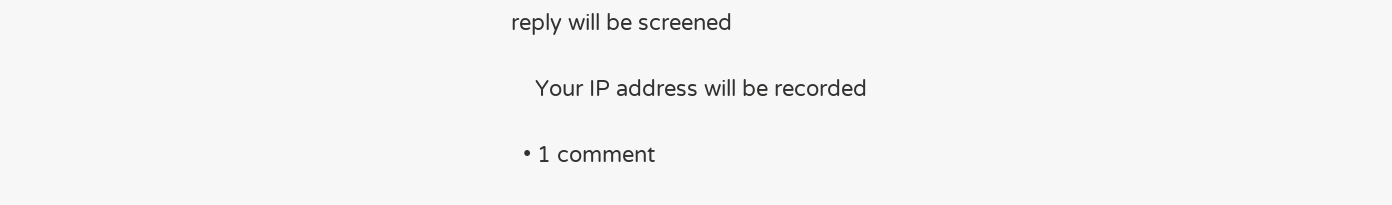reply will be screened

    Your IP address will be recorded

  • 1 comment